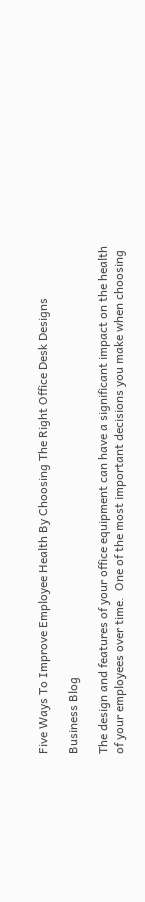Five Ways To Improve Employee Health By Choosing The Right Office Desk Designs

Business Blog

The design and features of your office equipment can have a significant impact on the health of your employees over time.  One of the most important decisions you make when choosing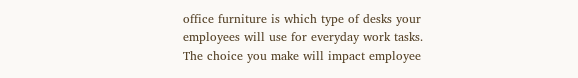office furniture is which type of desks your employees will use for everyday work tasks. The choice you make will impact employee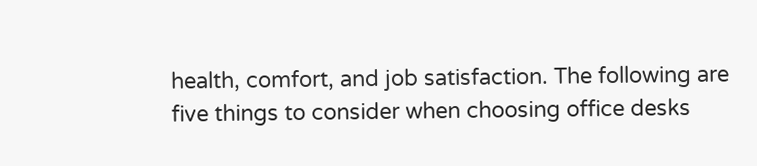health, comfort, and job satisfaction. The following are five things to consider when choosing office desks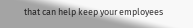that can help keep your employees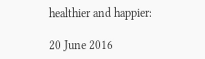healthier and happier:

20 June 2016